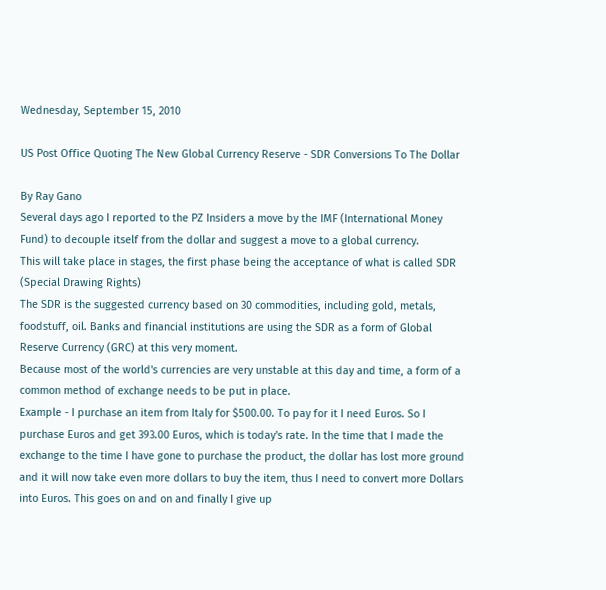Wednesday, September 15, 2010

US Post Office Quoting The New Global Currency Reserve - SDR Conversions To The Dollar

By Ray Gano
Several days ago I reported to the PZ Insiders a move by the IMF (International Money Fund) to decouple itself from the dollar and suggest a move to a global currency.
This will take place in stages, the first phase being the acceptance of what is called SDR (Special Drawing Rights)
The SDR is the suggested currency based on 30 commodities, including gold, metals, foodstuff, oil. Banks and financial institutions are using the SDR as a form of Global Reserve Currency (GRC) at this very moment.
Because most of the world's currencies are very unstable at this day and time, a form of a common method of exchange needs to be put in place.
Example - I purchase an item from Italy for $500.00. To pay for it I need Euros. So I purchase Euros and get 393.00 Euros, which is today's rate. In the time that I made the exchange to the time I have gone to purchase the product, the dollar has lost more ground and it will now take even more dollars to buy the item, thus I need to convert more Dollars into Euros. This goes on and on and finally I give up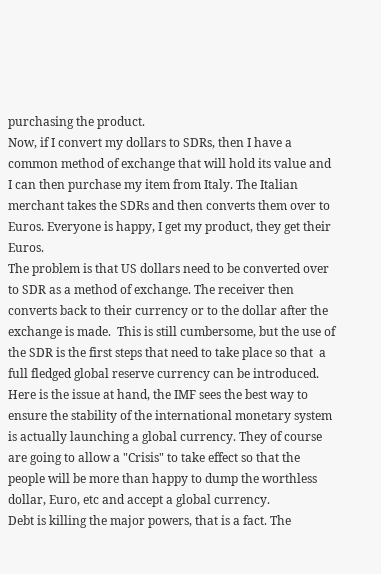purchasing the product.
Now, if I convert my dollars to SDRs, then I have a common method of exchange that will hold its value and I can then purchase my item from Italy. The Italian merchant takes the SDRs and then converts them over to Euros. Everyone is happy, I get my product, they get their Euros.
The problem is that US dollars need to be converted over to SDR as a method of exchange. The receiver then converts back to their currency or to the dollar after the exchange is made.  This is still cumbersome, but the use of the SDR is the first steps that need to take place so that  a full fledged global reserve currency can be introduced.
Here is the issue at hand, the IMF sees the best way to ensure the stability of the international monetary system is actually launching a global currency. They of course are going to allow a "Crisis" to take effect so that the people will be more than happy to dump the worthless dollar, Euro, etc and accept a global currency.
Debt is killing the major powers, that is a fact. The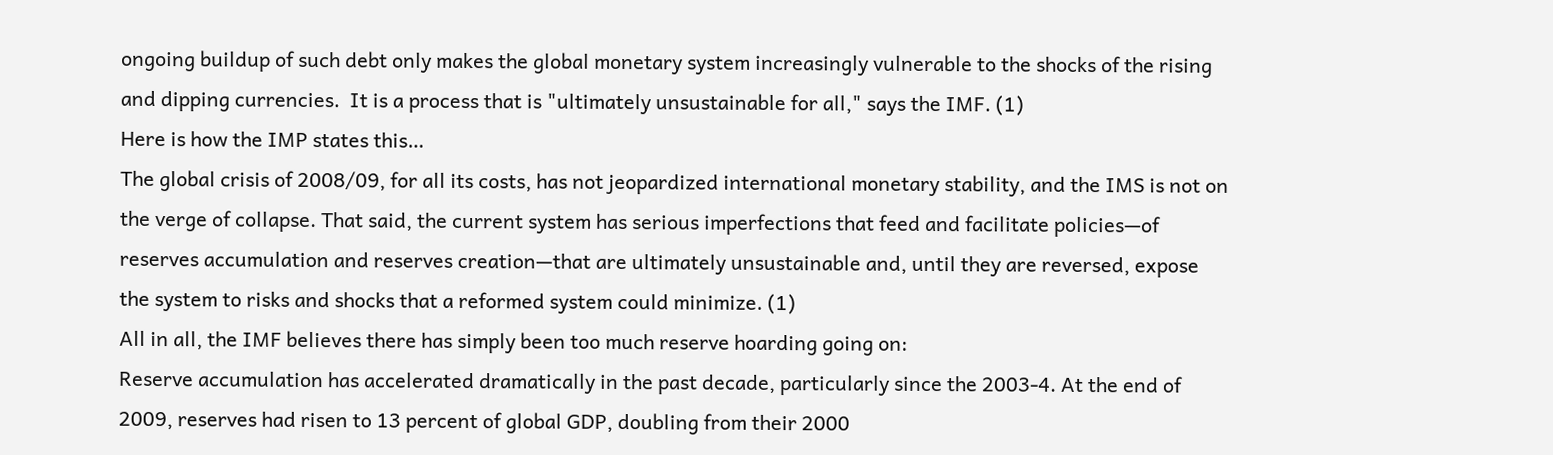ongoing buildup of such debt only makes the global monetary system increasingly vulnerable to the shocks of the rising and dipping currencies.  It is a process that is "ultimately unsustainable for all," says the IMF. (1)
Here is how the IMP states this…
The global crisis of 2008/09, for all its costs, has not jeopardized international monetary stability, and the IMS is not on the verge of collapse. That said, the current system has serious imperfections that feed and facilitate policies—of reserves accumulation and reserves creation—that are ultimately unsustainable and, until they are reversed, expose the system to risks and shocks that a reformed system could minimize. (1)
All in all, the IMF believes there has simply been too much reserve hoarding going on:
Reserve accumulation has accelerated dramatically in the past decade, particularly since the 2003-4. At the end of 2009, reserves had risen to 13 percent of global GDP, doubling from their 2000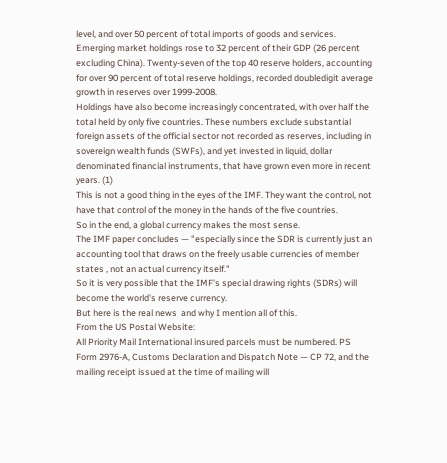level, and over 50 percent of total imports of goods and services. Emerging market holdings rose to 32 percent of their GDP (26 percent excluding China). Twenty-seven of the top 40 reserve holders, accounting for over 90 percent of total reserve holdings, recorded doubledigit average growth in reserves over 1999-2008.
Holdings have also become increasingly concentrated, with over half the total held by only five countries. These numbers exclude substantial foreign assets of the official sector not recorded as reserves, including in sovereign wealth funds (SWFs), and yet invested in liquid, dollar denominated financial instruments, that have grown even more in recent years. (1)
This is not a good thing in the eyes of the IMF. They want the control, not have that control of the money in the hands of the five countries.
So in the end, a global currency makes the most sense.
The IMF paper concludes — "especially since the SDR is currently just an accounting tool that draws on the freely usable currencies of member states , not an actual currency itself."
So it is very possible that the IMF's special drawing rights (SDRs) will become the world's reserve currency.
But here is the real news  and why I mention all of this.
From the US Postal Website:
All Priority Mail International insured parcels must be numbered. PS Form 2976-A, Customs Declaration and Dispatch Note — CP 72, and the mailing receipt issued at the time of mailing will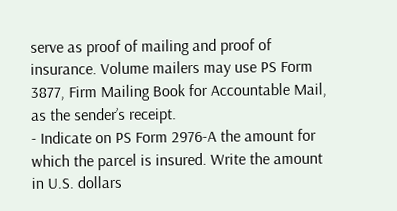serve as proof of mailing and proof of insurance. Volume mailers may use PS Form 3877, Firm Mailing Book for Accountable Mail, as the sender’s receipt.
- Indicate on PS Form 2976-A the amount for which the parcel is insured. Write the amount in U.S. dollars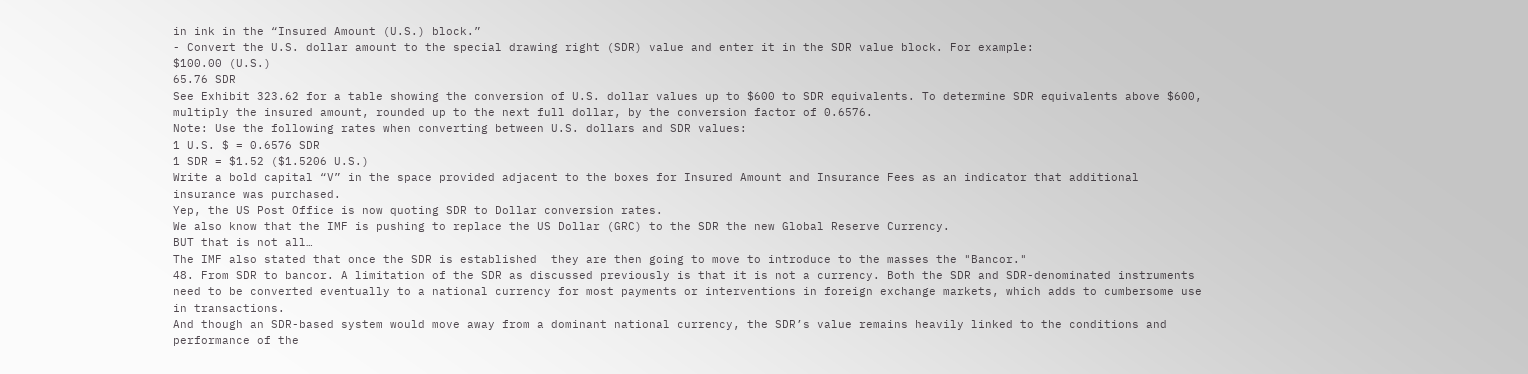in ink in the “Insured Amount (U.S.) block.”
- Convert the U.S. dollar amount to the special drawing right (SDR) value and enter it in the SDR value block. For example:
$100.00 (U.S.)
65.76 SDR
See Exhibit 323.62 for a table showing the conversion of U.S. dollar values up to $600 to SDR equivalents. To determine SDR equivalents above $600, multiply the insured amount, rounded up to the next full dollar, by the conversion factor of 0.6576.
Note: Use the following rates when converting between U.S. dollars and SDR values:
1 U.S. $ = 0.6576 SDR
1 SDR = $1.52 ($1.5206 U.S.)
Write a bold capital “V” in the space provided adjacent to the boxes for Insured Amount and Insurance Fees as an indicator that additional insurance was purchased.
Yep, the US Post Office is now quoting SDR to Dollar conversion rates.
We also know that the IMF is pushing to replace the US Dollar (GRC) to the SDR the new Global Reserve Currency.
BUT that is not all…
The IMF also stated that once the SDR is established  they are then going to move to introduce to the masses the "Bancor."
48. From SDR to bancor. A limitation of the SDR as discussed previously is that it is not a currency. Both the SDR and SDR-denominated instruments need to be converted eventually to a national currency for most payments or interventions in foreign exchange markets, which adds to cumbersome use in transactions.
And though an SDR-based system would move away from a dominant national currency, the SDR’s value remains heavily linked to the conditions and performance of the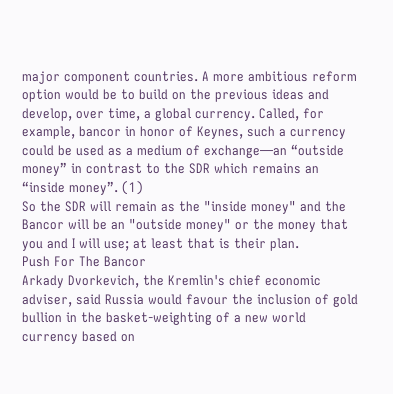major component countries. A more ambitious reform option would be to build on the previous ideas and develop, over time, a global currency. Called, for example, bancor in honor of Keynes, such a currency could be used as a medium of exchange—an “outside money” in contrast to the SDR which remains an “inside money”. (1)
So the SDR will remain as the "inside money" and the Bancor will be an "outside money" or the money that you and I will use; at least that is their plan.
Push For The Bancor
Arkady Dvorkevich, the Kremlin's chief economic adviser, said Russia would favour the inclusion of gold bullion in the basket-weighting of a new world currency based on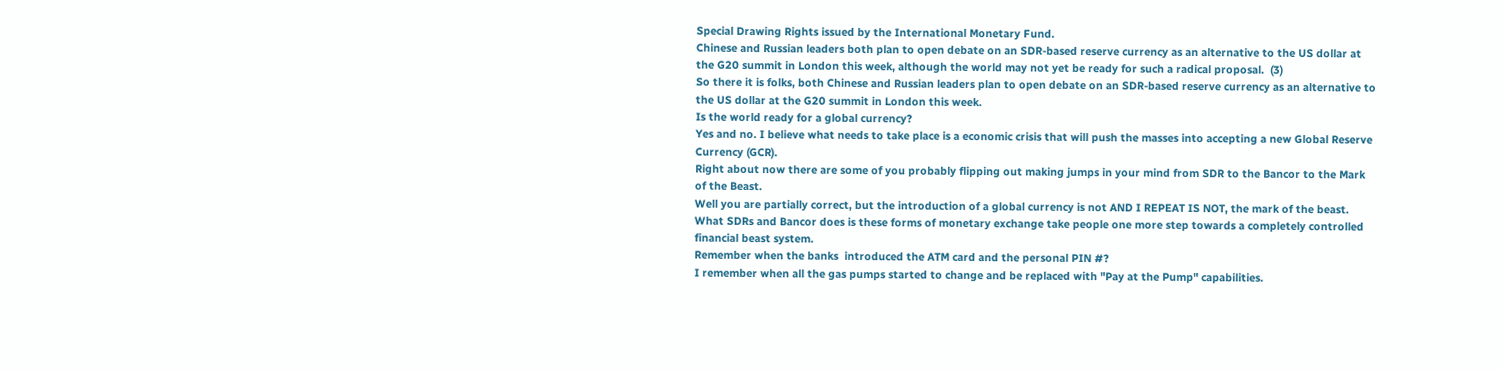Special Drawing Rights issued by the International Monetary Fund.
Chinese and Russian leaders both plan to open debate on an SDR-based reserve currency as an alternative to the US dollar at the G20 summit in London this week, although the world may not yet be ready for such a radical proposal.  (3)
So there it is folks, both Chinese and Russian leaders plan to open debate on an SDR-based reserve currency as an alternative to the US dollar at the G20 summit in London this week.
Is the world ready for a global currency?
Yes and no. I believe what needs to take place is a economic crisis that will push the masses into accepting a new Global Reserve Currency (GCR).
Right about now there are some of you probably flipping out making jumps in your mind from SDR to the Bancor to the Mark of the Beast.
Well you are partially correct, but the introduction of a global currency is not AND I REPEAT IS NOT, the mark of the beast.
What SDRs and Bancor does is these forms of monetary exchange take people one more step towards a completely controlled financial beast system.
Remember when the banks  introduced the ATM card and the personal PIN #?
I remember when all the gas pumps started to change and be replaced with "Pay at the Pump" capabilities.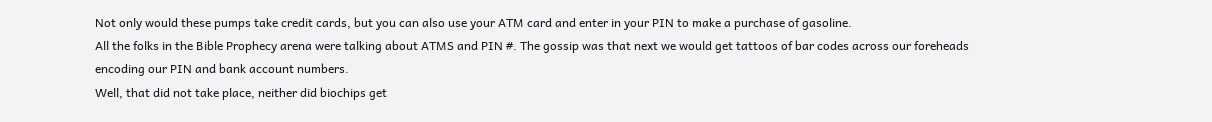Not only would these pumps take credit cards, but you can also use your ATM card and enter in your PIN to make a purchase of gasoline.
All the folks in the Bible Prophecy arena were talking about ATMS and PIN #. The gossip was that next we would get tattoos of bar codes across our foreheads encoding our PIN and bank account numbers.
Well, that did not take place, neither did biochips get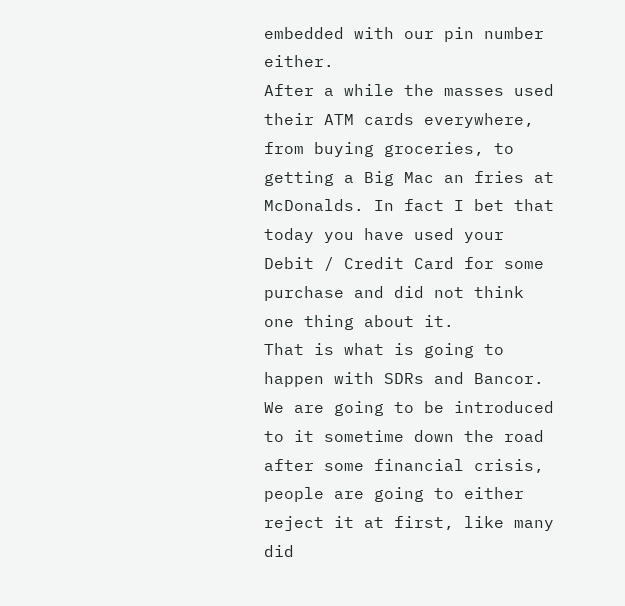embedded with our pin number either.
After a while the masses used their ATM cards everywhere, from buying groceries, to getting a Big Mac an fries at McDonalds. In fact I bet that today you have used your Debit / Credit Card for some purchase and did not think one thing about it.
That is what is going to happen with SDRs and Bancor. We are going to be introduced to it sometime down the road after some financial crisis, people are going to either reject it at first, like many did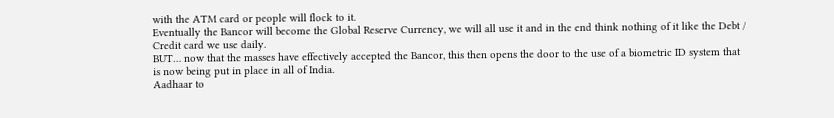with the ATM card or people will flock to it.
Eventually the Bancor will become the Global Reserve Currency, we will all use it and in the end think nothing of it like the Debt / Credit card we use daily.
BUT… now that the masses have effectively accepted the Bancor, this then opens the door to the use of a biometric ID system that is now being put in place in all of India.
Aadhaar to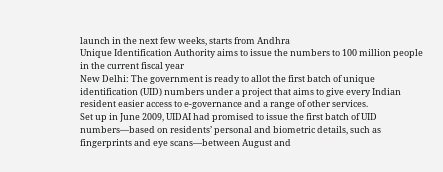launch in the next few weeks, starts from Andhra
Unique Identification Authority aims to issue the numbers to 100 million people in the current fiscal year
New Delhi: The government is ready to allot the first batch of unique identification (UID) numbers under a project that aims to give every Indian resident easier access to e-governance and a range of other services.
Set up in June 2009, UIDAI had promised to issue the first batch of UID numbers—based on residents’ personal and biometric details, such as fingerprints and eye scans—between August and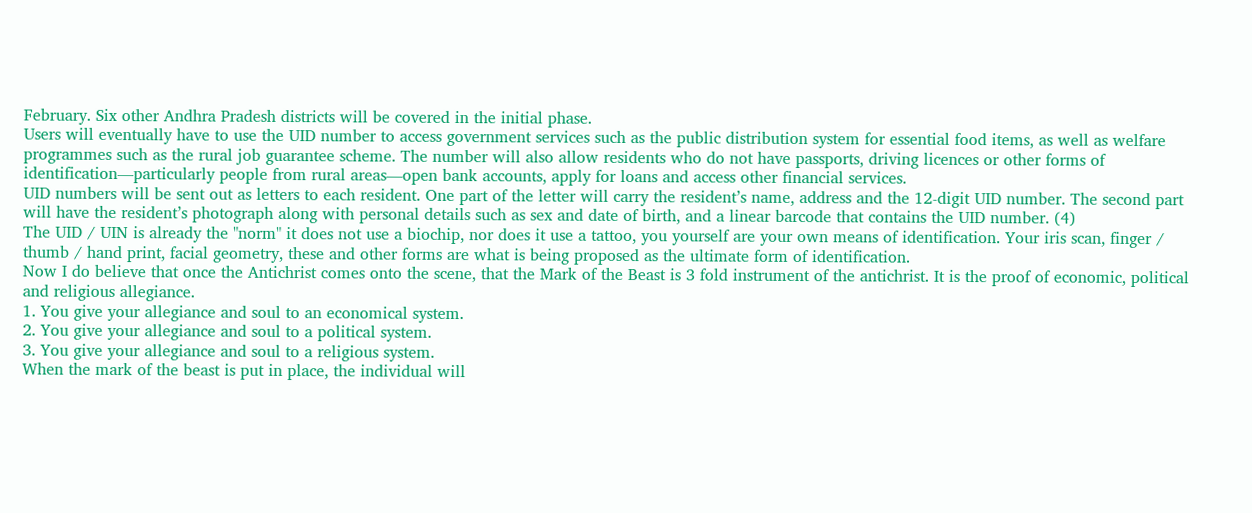February. Six other Andhra Pradesh districts will be covered in the initial phase.
Users will eventually have to use the UID number to access government services such as the public distribution system for essential food items, as well as welfare programmes such as the rural job guarantee scheme. The number will also allow residents who do not have passports, driving licences or other forms of identification—particularly people from rural areas—open bank accounts, apply for loans and access other financial services.
UID numbers will be sent out as letters to each resident. One part of the letter will carry the resident’s name, address and the 12-digit UID number. The second part will have the resident’s photograph along with personal details such as sex and date of birth, and a linear barcode that contains the UID number. (4)
The UID / UIN is already the "norm" it does not use a biochip, nor does it use a tattoo, you yourself are your own means of identification. Your iris scan, finger / thumb / hand print, facial geometry, these and other forms are what is being proposed as the ultimate form of identification.
Now I do believe that once the Antichrist comes onto the scene, that the Mark of the Beast is 3 fold instrument of the antichrist. It is the proof of economic, political and religious allegiance.
1. You give your allegiance and soul to an economical system.
2. You give your allegiance and soul to a political system.
3. You give your allegiance and soul to a religious system.
When the mark of the beast is put in place, the individual will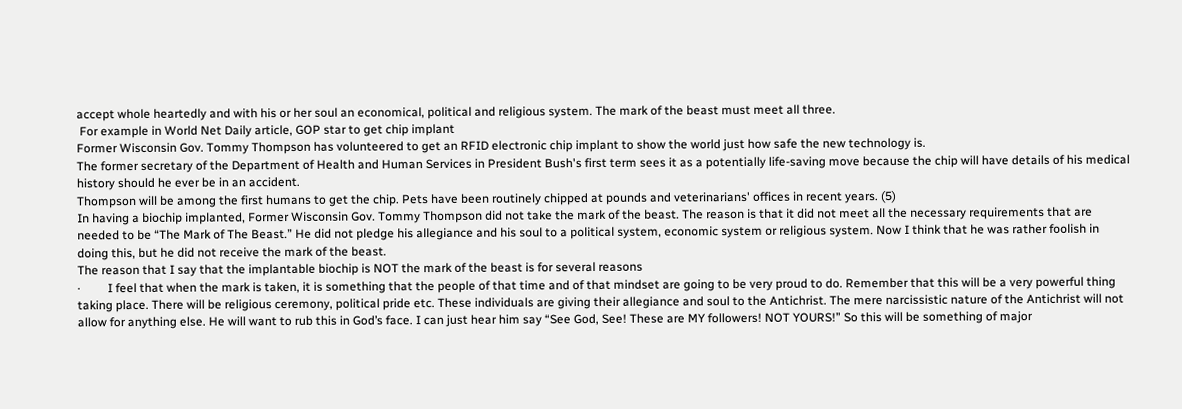accept whole heartedly and with his or her soul an economical, political and religious system. The mark of the beast must meet all three.
 For example in World Net Daily article, GOP star to get chip implant
Former Wisconsin Gov. Tommy Thompson has volunteered to get an RFID electronic chip implant to show the world just how safe the new technology is.
The former secretary of the Department of Health and Human Services in President Bush's first term sees it as a potentially life-saving move because the chip will have details of his medical history should he ever be in an accident.
Thompson will be among the first humans to get the chip. Pets have been routinely chipped at pounds and veterinarians' offices in recent years. (5)
In having a biochip implanted, Former Wisconsin Gov. Tommy Thompson did not take the mark of the beast. The reason is that it did not meet all the necessary requirements that are needed to be “The Mark of The Beast.” He did not pledge his allegiance and his soul to a political system, economic system or religious system. Now I think that he was rather foolish in doing this, but he did not receive the mark of the beast.
The reason that I say that the implantable biochip is NOT the mark of the beast is for several reasons
·         I feel that when the mark is taken, it is something that the people of that time and of that mindset are going to be very proud to do. Remember that this will be a very powerful thing taking place. There will be religious ceremony, political pride etc. These individuals are giving their allegiance and soul to the Antichrist. The mere narcissistic nature of the Antichrist will not allow for anything else. He will want to rub this in God’s face. I can just hear him say “See God, See! These are MY followers! NOT YOURS!” So this will be something of major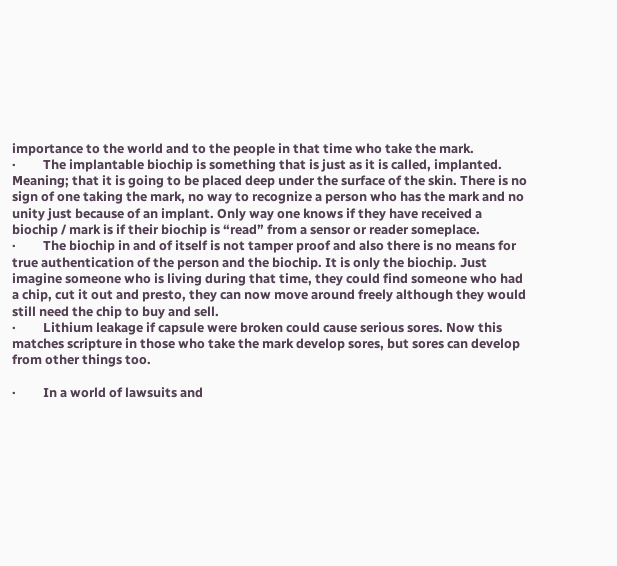importance to the world and to the people in that time who take the mark.
·         The implantable biochip is something that is just as it is called, implanted. Meaning; that it is going to be placed deep under the surface of the skin. There is no sign of one taking the mark, no way to recognize a person who has the mark and no unity just because of an implant. Only way one knows if they have received a biochip / mark is if their biochip is “read” from a sensor or reader someplace.
·         The biochip in and of itself is not tamper proof and also there is no means for true authentication of the person and the biochip. It is only the biochip. Just imagine someone who is living during that time, they could find someone who had a chip, cut it out and presto, they can now move around freely although they would still need the chip to buy and sell.
·         Lithium leakage if capsule were broken could cause serious sores. Now this matches scripture in those who take the mark develop sores, but sores can develop from other things too.

·         In a world of lawsuits and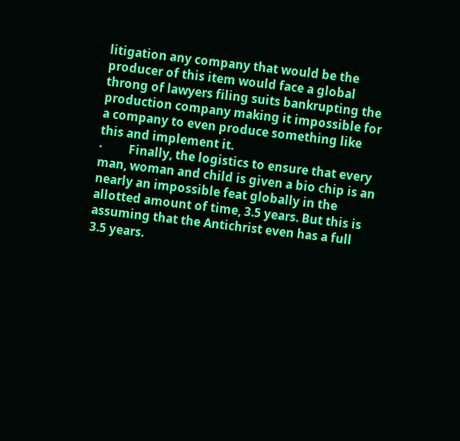litigation any company that would be the producer of this item would face a global throng of lawyers filing suits bankrupting the production company making it impossible for a company to even produce something like this and implement it.
·         Finally, the logistics to ensure that every man, woman and child is given a bio chip is an nearly an impossible feat globally in the allotted amount of time, 3.5 years. But this is assuming that the Antichrist even has a full 3.5 years.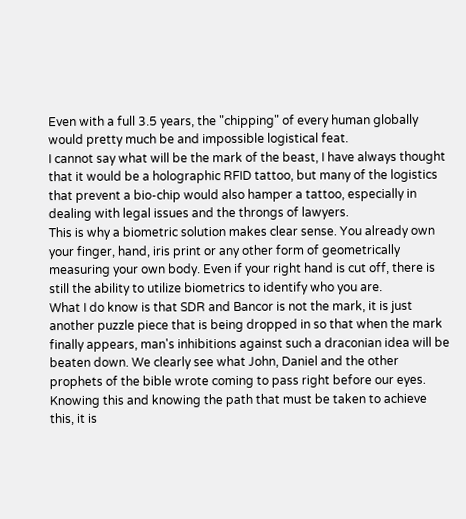Even with a full 3.5 years, the "chipping" of every human globally would pretty much be and impossible logistical feat.
I cannot say what will be the mark of the beast, I have always thought that it would be a holographic RFID tattoo, but many of the logistics that prevent a bio-chip would also hamper a tattoo, especially in dealing with legal issues and the throngs of lawyers.
This is why a biometric solution makes clear sense. You already own your finger, hand, iris print or any other form of geometrically measuring your own body. Even if your right hand is cut off, there is still the ability to utilize biometrics to identify who you are.
What I do know is that SDR and Bancor is not the mark, it is just another puzzle piece that is being dropped in so that when the mark finally appears, man's inhibitions against such a draconian idea will be beaten down. We clearly see what John, Daniel and the other prophets of the bible wrote coming to pass right before our eyes.
Knowing this and knowing the path that must be taken to achieve this, it is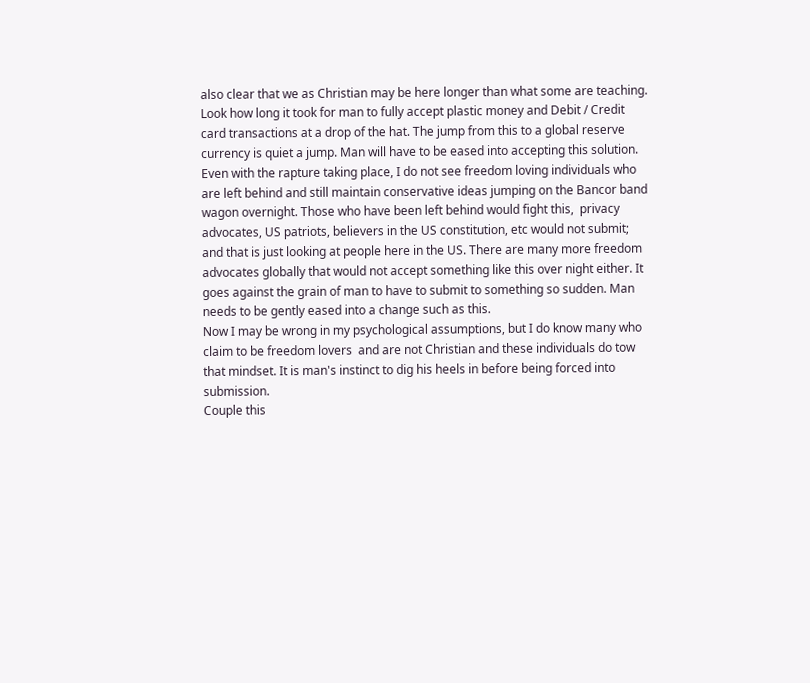also clear that we as Christian may be here longer than what some are teaching. Look how long it took for man to fully accept plastic money and Debit / Credit card transactions at a drop of the hat. The jump from this to a global reserve currency is quiet a jump. Man will have to be eased into accepting this solution.
Even with the rapture taking place, I do not see freedom loving individuals who are left behind and still maintain conservative ideas jumping on the Bancor band wagon overnight. Those who have been left behind would fight this,  privacy advocates, US patriots, believers in the US constitution, etc would not submit; and that is just looking at people here in the US. There are many more freedom advocates globally that would not accept something like this over night either. It goes against the grain of man to have to submit to something so sudden. Man needs to be gently eased into a change such as this.
Now I may be wrong in my psychological assumptions, but I do know many who claim to be freedom lovers  and are not Christian and these individuals do tow that mindset. It is man's instinct to dig his heels in before being forced into submission.
Couple this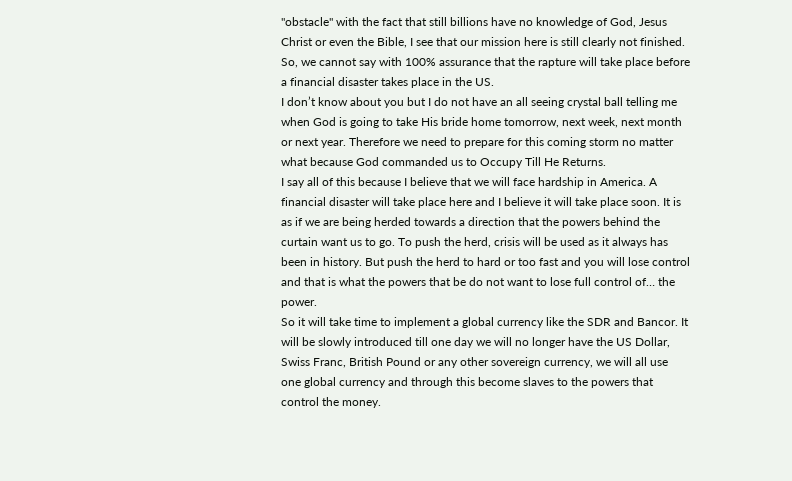"obstacle" with the fact that still billions have no knowledge of God, Jesus Christ or even the Bible, I see that our mission here is still clearly not finished.
So, we cannot say with 100% assurance that the rapture will take place before a financial disaster takes place in the US.
I don’t know about you but I do not have an all seeing crystal ball telling me when God is going to take His bride home tomorrow, next week, next month or next year. Therefore we need to prepare for this coming storm no matter what because God commanded us to Occupy Till He Returns.
I say all of this because I believe that we will face hardship in America. A financial disaster will take place here and I believe it will take place soon. It is as if we are being herded towards a direction that the powers behind the curtain want us to go. To push the herd, crisis will be used as it always has been in history. But push the herd to hard or too fast and you will lose control and that is what the powers that be do not want to lose full control of… the power.
So it will take time to implement a global currency like the SDR and Bancor. It will be slowly introduced till one day we will no longer have the US Dollar, Swiss Franc, British Pound or any other sovereign currency, we will all use one global currency and through this become slaves to the powers that control the money.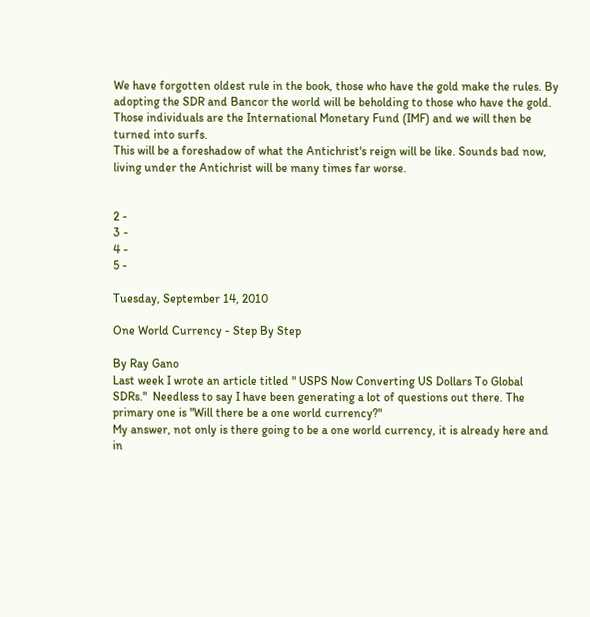We have forgotten oldest rule in the book, those who have the gold make the rules. By adopting the SDR and Bancor the world will be beholding to those who have the gold. Those individuals are the International Monetary Fund (IMF) and we will then be turned into surfs.
This will be a foreshadow of what the Antichrist's reign will be like. Sounds bad now, living under the Antichrist will be many times far worse.


2 -
3 -
4 -
5 -

Tuesday, September 14, 2010

One World Currency - Step By Step

By Ray Gano
Last week I wrote an article titled " USPS Now Converting US Dollars To Global SDRs."  Needless to say I have been generating a lot of questions out there. The primary one is "Will there be a one world currency?"
My answer, not only is there going to be a one world currency, it is already here and in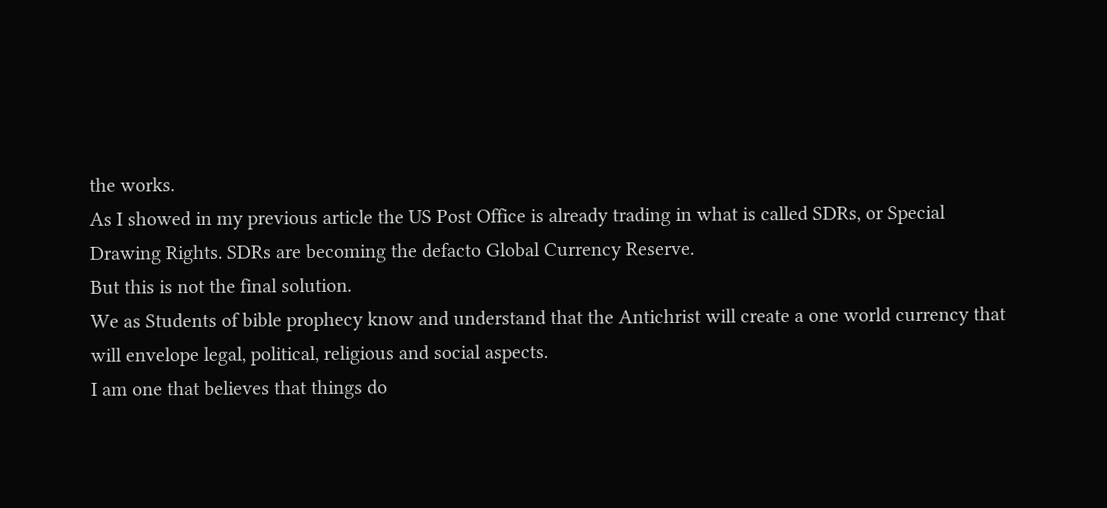the works.
As I showed in my previous article the US Post Office is already trading in what is called SDRs, or Special Drawing Rights. SDRs are becoming the defacto Global Currency Reserve.
But this is not the final solution.
We as Students of bible prophecy know and understand that the Antichrist will create a one world currency that will envelope legal, political, religious and social aspects.
I am one that believes that things do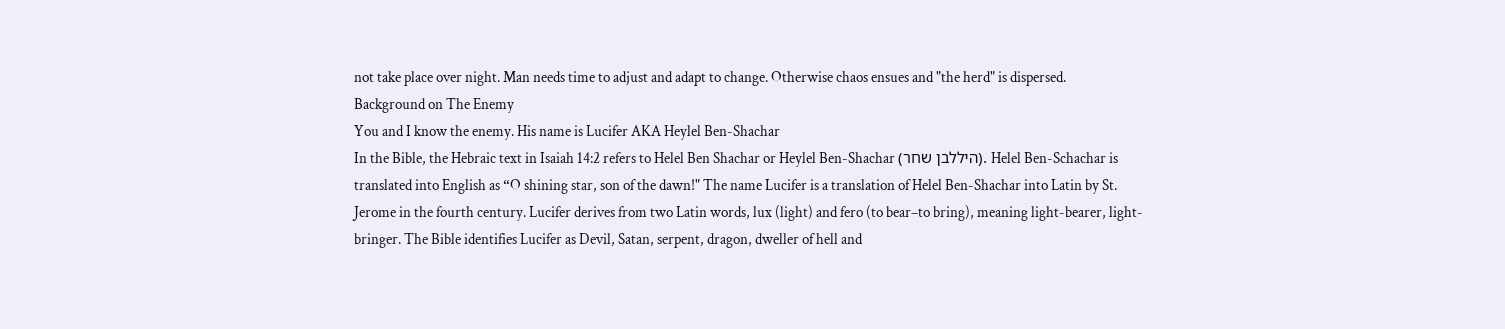not take place over night. Man needs time to adjust and adapt to change. Otherwise chaos ensues and "the herd" is dispersed.
Background on The Enemy
You and I know the enemy. His name is Lucifer AKA Heylel Ben-Shachar
In the Bible, the Hebraic text in Isaiah 14:2 refers to Helel Ben Shachar or Heylel Ben-Shachar (היללבן שחר). Helel Ben-Schachar is translated into English as “O shining star, son of the dawn!" The name Lucifer is a translation of Helel Ben-Shachar into Latin by St. Jerome in the fourth century. Lucifer derives from two Latin words, lux (light) and fero (to bear–to bring), meaning light-bearer, light-bringer. The Bible identifies Lucifer as Devil, Satan, serpent, dragon, dweller of hell and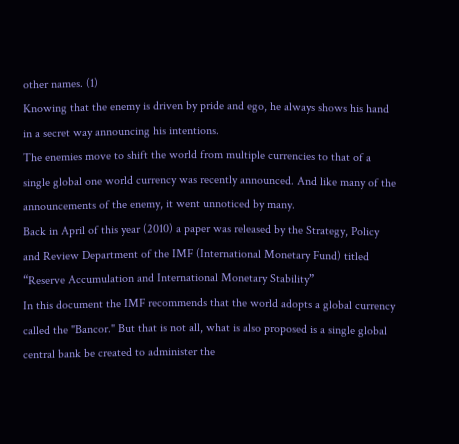other names. (1)
Knowing that the enemy is driven by pride and ego, he always shows his hand in a secret way announcing his intentions.
The enemies move to shift the world from multiple currencies to that of a single global one world currency was recently announced. And like many of the announcements of the enemy, it went unnoticed by many.
Back in April of this year (2010) a paper was released by the Strategy, Policy and Review Department of the IMF (International Monetary Fund) titled  “Reserve Accumulation and International Monetary Stability”
In this document the IMF recommends that the world adopts a global currency called the "Bancor." But that is not all, what is also proposed is a single global central bank be created to administer the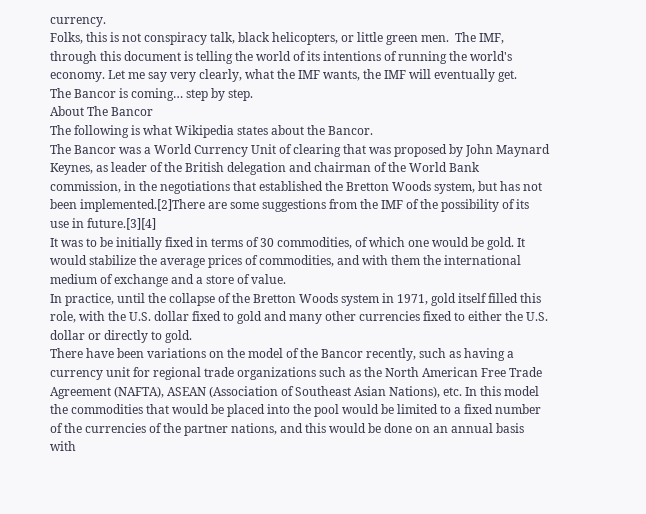currency.
Folks, this is not conspiracy talk, black helicopters, or little green men.  The IMF, through this document is telling the world of its intentions of running the world's economy. Let me say very clearly, what the IMF wants, the IMF will eventually get.
The Bancor is coming… step by step.
About The Bancor
The following is what Wikipedia states about the Bancor.
The Bancor was a World Currency Unit of clearing that was proposed by John Maynard Keynes, as leader of the British delegation and chairman of the World Bank commission, in the negotiations that established the Bretton Woods system, but has not been implemented.[2]There are some suggestions from the IMF of the possibility of its use in future.[3][4]
It was to be initially fixed in terms of 30 commodities, of which one would be gold. It would stabilize the average prices of commodities, and with them the international medium of exchange and a store of value.
In practice, until the collapse of the Bretton Woods system in 1971, gold itself filled this role, with the U.S. dollar fixed to gold and many other currencies fixed to either the U.S. dollar or directly to gold.
There have been variations on the model of the Bancor recently, such as having a currency unit for regional trade organizations such as the North American Free Trade Agreement (NAFTA), ASEAN (Association of Southeast Asian Nations), etc. In this model the commodities that would be placed into the pool would be limited to a fixed number of the currencies of the partner nations, and this would be done on an annual basis with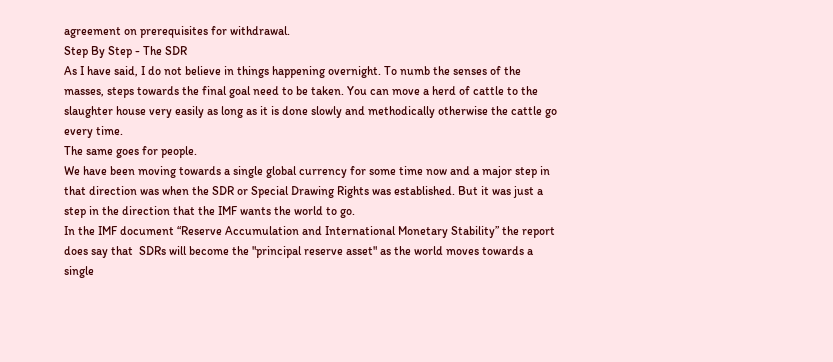agreement on prerequisites for withdrawal.
Step By Step - The SDR
As I have said, I do not believe in things happening overnight. To numb the senses of the masses, steps towards the final goal need to be taken. You can move a herd of cattle to the slaughter house very easily as long as it is done slowly and methodically otherwise the cattle go every time.
The same goes for people.
We have been moving towards a single global currency for some time now and a major step in that direction was when the SDR or Special Drawing Rights was established. But it was just a step in the direction that the IMF wants the world to go.
In the IMF document “Reserve Accumulation and International Monetary Stability” the report does say that  SDRs will become the "principal reserve asset" as the world moves towards a single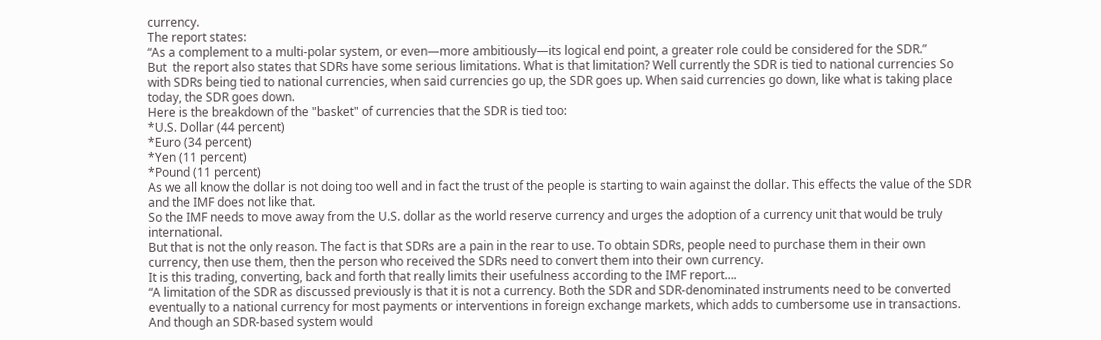currency.
The report states:
“As a complement to a multi-polar system, or even—more ambitiously—its logical end point, a greater role could be considered for the SDR.”
But  the report also states that SDRs have some serious limitations. What is that limitation? Well currently the SDR is tied to national currencies So with SDRs being tied to national currencies, when said currencies go up, the SDR goes up. When said currencies go down, like what is taking place today, the SDR goes down.
Here is the breakdown of the "basket" of currencies that the SDR is tied too:
*U.S. Dollar (44 percent)
*Euro (34 percent)
*Yen (11 percent)
*Pound (11 percent)
As we all know the dollar is not doing too well and in fact the trust of the people is starting to wain against the dollar. This effects the value of the SDR and the IMF does not like that.
So the IMF needs to move away from the U.S. dollar as the world reserve currency and urges the adoption of a currency unit that would be truly international.
But that is not the only reason. The fact is that SDRs are a pain in the rear to use. To obtain SDRs, people need to purchase them in their own currency, then use them, then the person who received the SDRs need to convert them into their own currency.
It is this trading, converting, back and forth that really limits their usefulness according to the IMF report….
“A limitation of the SDR as discussed previously is that it is not a currency. Both the SDR and SDR-denominated instruments need to be converted eventually to a national currency for most payments or interventions in foreign exchange markets, which adds to cumbersome use in transactions. And though an SDR-based system would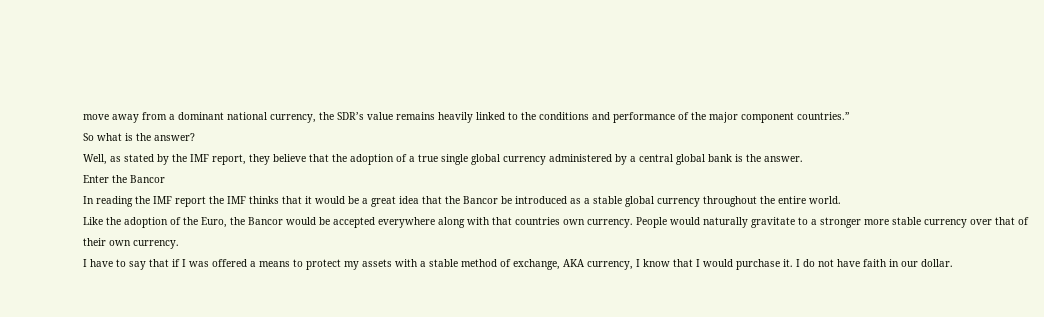move away from a dominant national currency, the SDR’s value remains heavily linked to the conditions and performance of the major component countries.”
So what is the answer?
Well, as stated by the IMF report, they believe that the adoption of a true single global currency administered by a central global bank is the answer.
Enter the Bancor
In reading the IMF report the IMF thinks that it would be a great idea that the Bancor be introduced as a stable global currency throughout the entire world.
Like the adoption of the Euro, the Bancor would be accepted everywhere along with that countries own currency. People would naturally gravitate to a stronger more stable currency over that of their own currency.
I have to say that if I was offered a means to protect my assets with a stable method of exchange, AKA currency, I know that I would purchase it. I do not have faith in our dollar.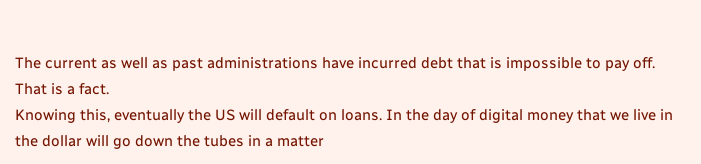The current as well as past administrations have incurred debt that is impossible to pay off. That is a fact.
Knowing this, eventually the US will default on loans. In the day of digital money that we live in the dollar will go down the tubes in a matter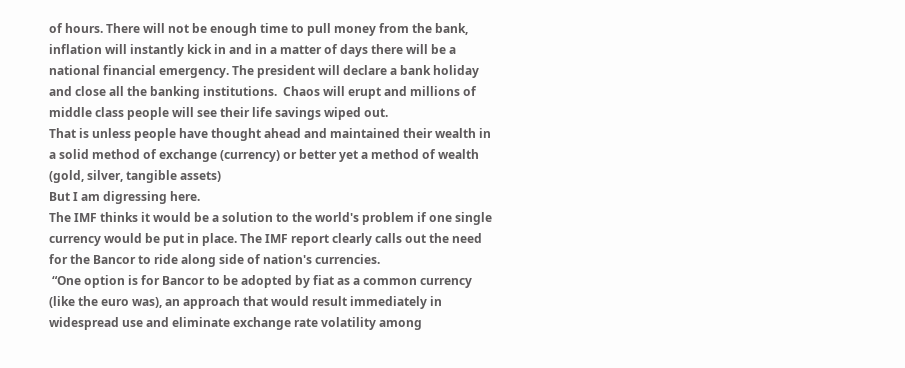of hours. There will not be enough time to pull money from the bank, inflation will instantly kick in and in a matter of days there will be a national financial emergency. The president will declare a bank holiday and close all the banking institutions.  Chaos will erupt and millions of middle class people will see their life savings wiped out.
That is unless people have thought ahead and maintained their wealth in a solid method of exchange (currency) or better yet a method of wealth (gold, silver, tangible assets)
But I am digressing here.
The IMF thinks it would be a solution to the world's problem if one single currency would be put in place. The IMF report clearly calls out the need for the Bancor to ride along side of nation's currencies.
 “One option is for Bancor to be adopted by fiat as a common currency (like the euro was), an approach that would result immediately in widespread use and eliminate exchange rate volatility among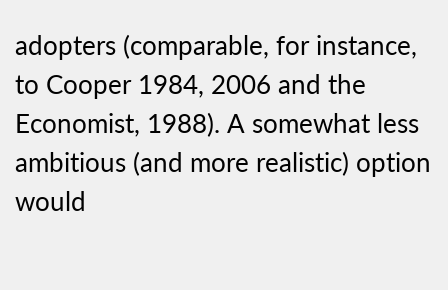adopters (comparable, for instance, to Cooper 1984, 2006 and the Economist, 1988). A somewhat less ambitious (and more realistic) option would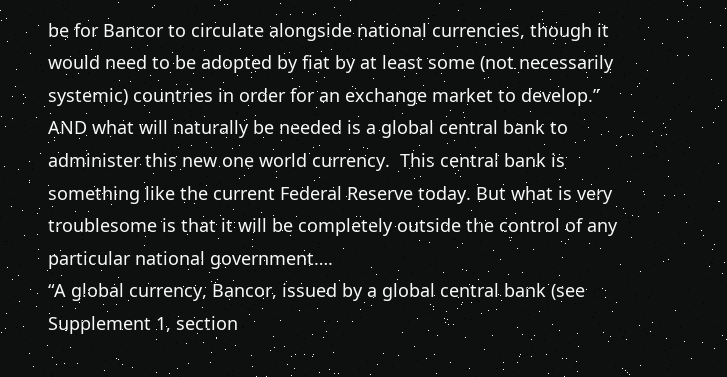be for Bancor to circulate alongside national currencies, though it would need to be adopted by fiat by at least some (not necessarily systemic) countries in order for an exchange market to develop.”
AND what will naturally be needed is a global central bank to administer this new one world currency.  This central bank is something like the current Federal Reserve today. But what is very troublesome is that it will be completely outside the control of any particular national government….
“A global currency, Bancor, issued by a global central bank (see Supplement 1, section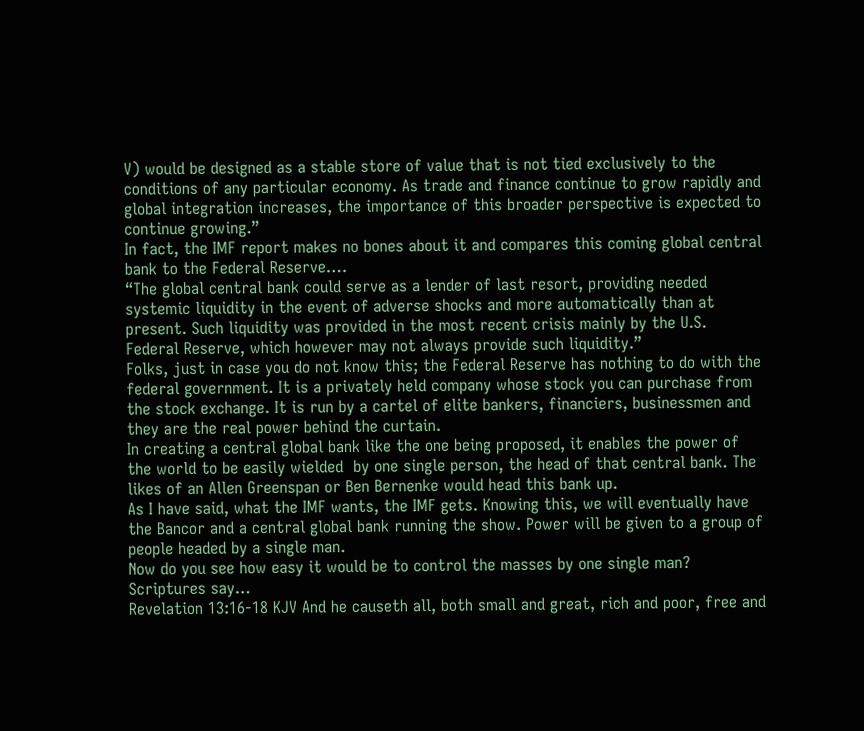V) would be designed as a stable store of value that is not tied exclusively to the conditions of any particular economy. As trade and finance continue to grow rapidly and global integration increases, the importance of this broader perspective is expected to continue growing.”
In fact, the IMF report makes no bones about it and compares this coming global central bank to the Federal Reserve….
“The global central bank could serve as a lender of last resort, providing needed systemic liquidity in the event of adverse shocks and more automatically than at present. Such liquidity was provided in the most recent crisis mainly by the U.S. Federal Reserve, which however may not always provide such liquidity.”
Folks, just in case you do not know this; the Federal Reserve has nothing to do with the federal government. It is a privately held company whose stock you can purchase from the stock exchange. It is run by a cartel of elite bankers, financiers, businessmen and they are the real power behind the curtain.
In creating a central global bank like the one being proposed, it enables the power of the world to be easily wielded  by one single person, the head of that central bank. The likes of an Allen Greenspan or Ben Bernenke would head this bank up.
As I have said, what the IMF wants, the IMF gets. Knowing this, we will eventually have the Bancor and a central global bank running the show. Power will be given to a group of people headed by a single man.
Now do you see how easy it would be to control the masses by one single man?
Scriptures say…
Revelation 13:16-18 KJV And he causeth all, both small and great, rich and poor, free and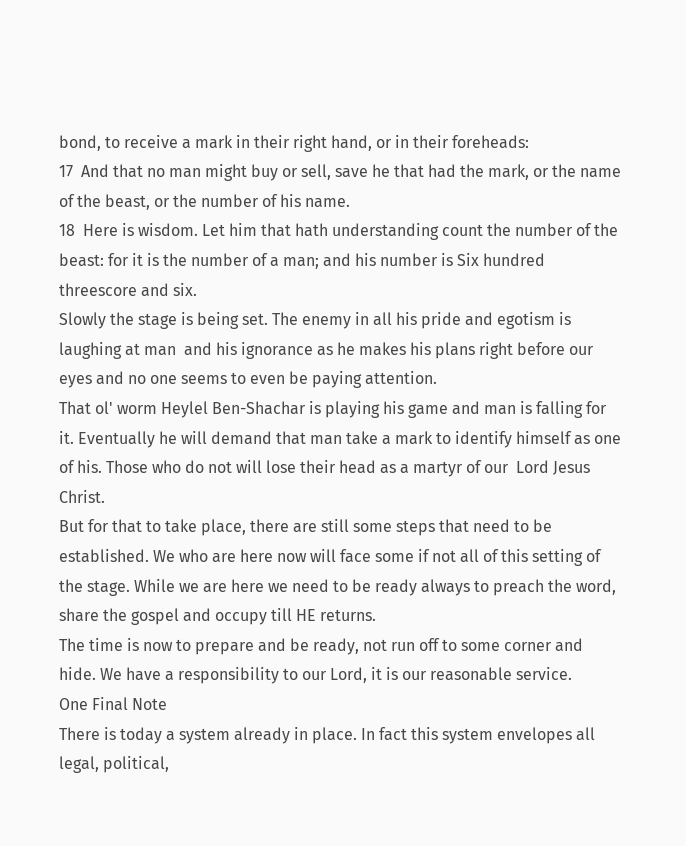bond, to receive a mark in their right hand, or in their foreheads:
17  And that no man might buy or sell, save he that had the mark, or the name of the beast, or the number of his name.
18  Here is wisdom. Let him that hath understanding count the number of the beast: for it is the number of a man; and his number is Six hundred threescore and six.
Slowly the stage is being set. The enemy in all his pride and egotism is laughing at man  and his ignorance as he makes his plans right before our eyes and no one seems to even be paying attention.
That ol' worm Heylel Ben-Shachar is playing his game and man is falling for it. Eventually he will demand that man take a mark to identify himself as one of his. Those who do not will lose their head as a martyr of our  Lord Jesus Christ.
But for that to take place, there are still some steps that need to be established. We who are here now will face some if not all of this setting of the stage. While we are here we need to be ready always to preach the word, share the gospel and occupy till HE returns.
The time is now to prepare and be ready, not run off to some corner and hide. We have a responsibility to our Lord, it is our reasonable service.
One Final Note
There is today a system already in place. In fact this system envelopes all legal, political,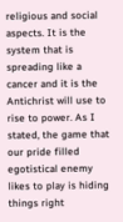religious and social aspects. It is the system that is spreading like a cancer and it is the Antichrist will use to rise to power. As I stated, the game that our pride filled egotistical enemy likes to play is hiding things right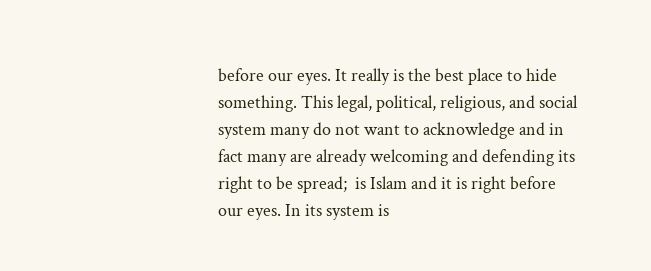before our eyes. It really is the best place to hide something. This legal, political, religious, and social system many do not want to acknowledge and in fact many are already welcoming and defending its right to be spread;  is Islam and it is right before our eyes. In its system is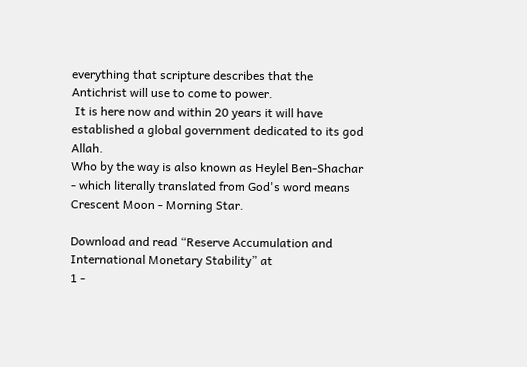everything that scripture describes that the Antichrist will use to come to power.
 It is here now and within 20 years it will have established a global government dedicated to its god Allah.
Who by the way is also known as Heylel Ben-Shachar - which literally translated from God's word means Crescent Moon - Morning Star.

Download and read “Reserve Accumulation and International Monetary Stability” at
1 -